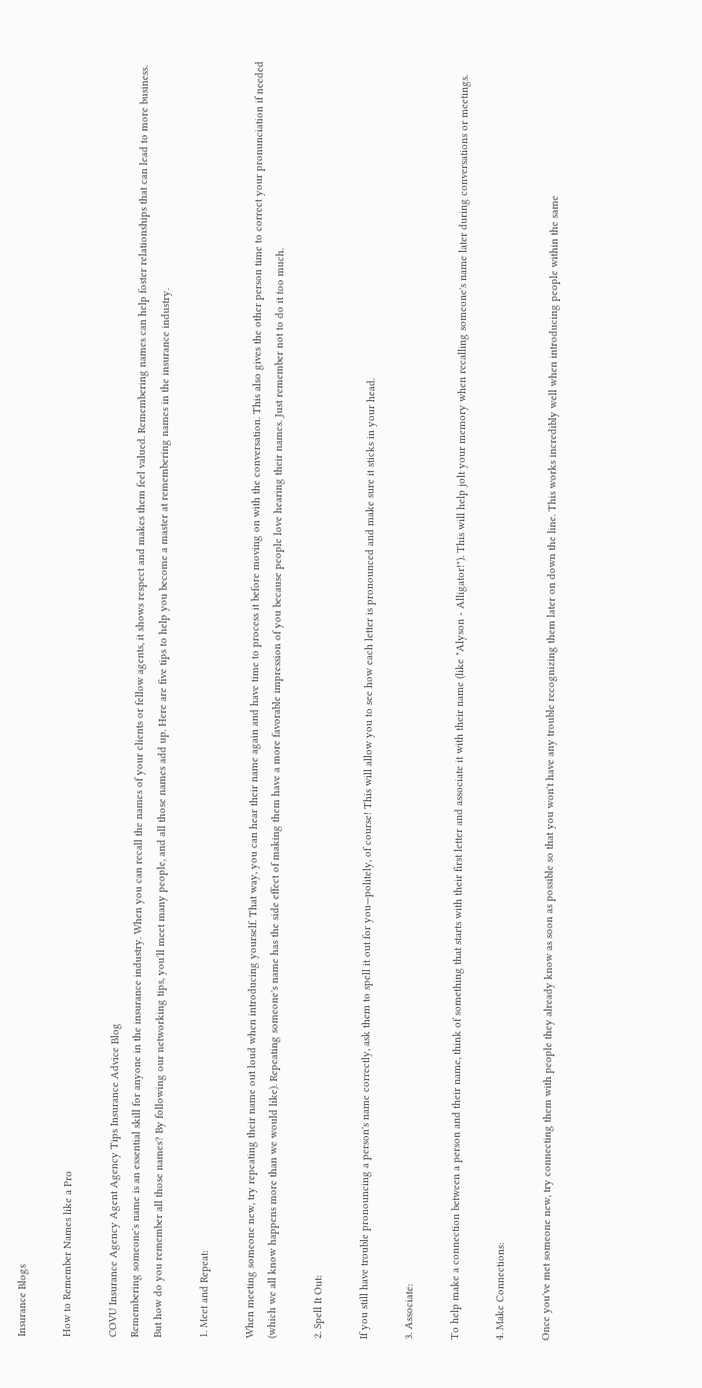Insurance Blogs

How to Remember Names like a Pro

COVU Insurance Agency Agent Agency Tips Insurance Advice Blog
Remembering someone's name is an essential skill for anyone in the insurance industry. When you can recall the names of your clients or fellow agents, it shows respect and makes them feel valued. Remembering names can help foster relationships that can lead to more business. But how do you remember all those names? By following our networking tips, you'll meet many people, and all those names add up. Here are five tips to help you become a master at remembering names in the insurance industry.

1. Meet and Repeat:

When meeting someone new, try repeating their name out loud when introducing yourself. That way, you can hear their name again and have time to process it before moving on with the conversation. This also gives the other person time to correct your pronunciation if needed (which we all know happens more than we would like). Repeating someone's name has the side effect of making them have a more favorable impression of you because people love hearing their names. Just remember not to do it too much.

2. Spell It Out:

If you still have trouble pronouncing a person's name correctly, ask them to spell it out for you—politely, of course! This will allow you to see how each letter is pronounced and make sure it sticks in your head.

3. Associate:

To help make a connection between a person and their name, think of something that starts with their first letter and associate it with their name (like "Alyson - Alligator!"). This will help jolt your memory when recalling someone's name later during conversations or meetings.

4. Make Connections:

Once you've met someone new, try connecting them with people they already know as soon as possible so that you won't have any trouble recognizing them later on down the line. This works incredibly well when introducing people within the same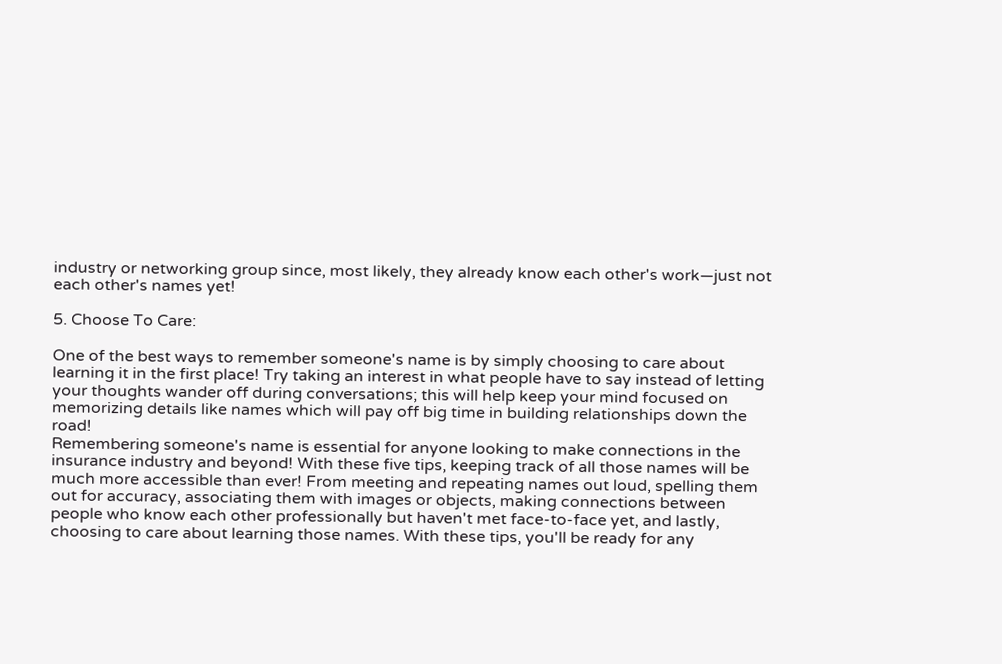industry or networking group since, most likely, they already know each other's work—just not each other's names yet!

5. Choose To Care:

One of the best ways to remember someone's name is by simply choosing to care about learning it in the first place! Try taking an interest in what people have to say instead of letting your thoughts wander off during conversations; this will help keep your mind focused on memorizing details like names which will pay off big time in building relationships down the road!
Remembering someone's name is essential for anyone looking to make connections in the insurance industry and beyond! With these five tips, keeping track of all those names will be much more accessible than ever! From meeting and repeating names out loud, spelling them out for accuracy, associating them with images or objects, making connections between people who know each other professionally but haven't met face-to-face yet, and lastly, choosing to care about learning those names. With these tips, you'll be ready for any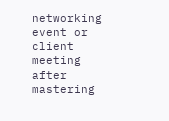networking event or client meeting after mastering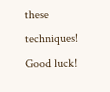these techniques! Good luck!